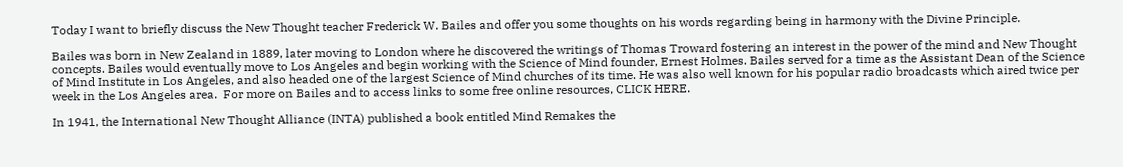Today I want to briefly discuss the New Thought teacher Frederick W. Bailes and offer you some thoughts on his words regarding being in harmony with the Divine Principle.

Bailes was born in New Zealand in 1889, later moving to London where he discovered the writings of Thomas Troward fostering an interest in the power of the mind and New Thought concepts. Bailes would eventually move to Los Angeles and begin working with the Science of Mind founder, Ernest Holmes. Bailes served for a time as the Assistant Dean of the Science of Mind Institute in Los Angeles, and also headed one of the largest Science of Mind churches of its time. He was also well known for his popular radio broadcasts which aired twice per week in the Los Angeles area.  For more on Bailes and to access links to some free online resources, CLICK HERE.

In 1941, the International New Thought Alliance (INTA) published a book entitled Mind Remakes the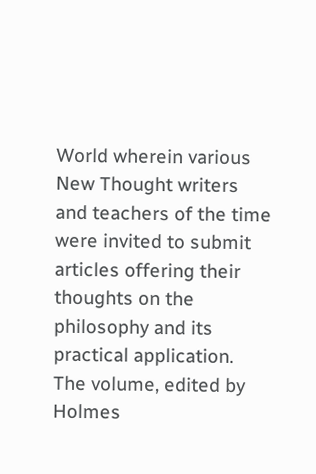World wherein various New Thought writers and teachers of the time were invited to submit articles offering their thoughts on the philosophy and its practical application.  The volume, edited by Holmes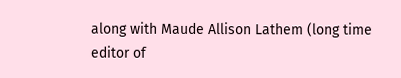along with Maude Allison Lathem (long time editor of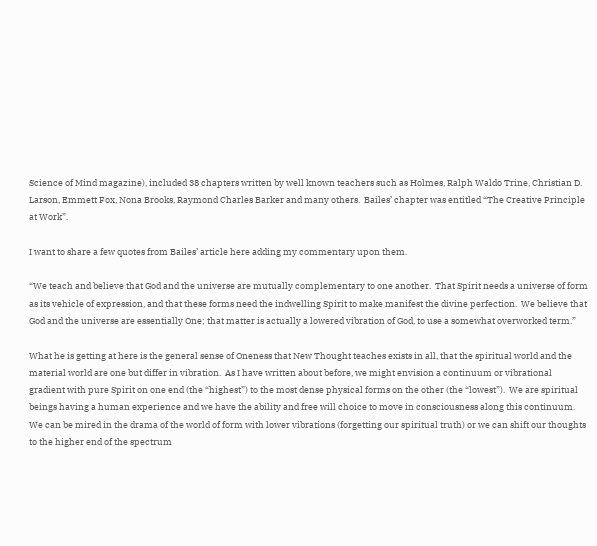Science of Mind magazine), included 38 chapters written by well known teachers such as Holmes, Ralph Waldo Trine, Christian D. Larson, Emmett Fox, Nona Brooks, Raymond Charles Barker and many others.  Bailes’ chapter was entitled “The Creative Principle at Work”.

I want to share a few quotes from Bailes’ article here adding my commentary upon them.

“We teach and believe that God and the universe are mutually complementary to one another.  That Spirit needs a universe of form as its vehicle of expression, and that these forms need the indwelling Spirit to make manifest the divine perfection.  We believe that God and the universe are essentially One; that matter is actually a lowered vibration of God, to use a somewhat overworked term.”

What he is getting at here is the general sense of Oneness that New Thought teaches exists in all, that the spiritual world and the material world are one but differ in vibration.  As I have written about before, we might envision a continuum or vibrational gradient with pure Spirit on one end (the “highest”) to the most dense physical forms on the other (the “lowest”).  We are spiritual beings having a human experience and we have the ability and free will choice to move in consciousness along this continuum.  We can be mired in the drama of the world of form with lower vibrations (forgetting our spiritual truth) or we can shift our thoughts to the higher end of the spectrum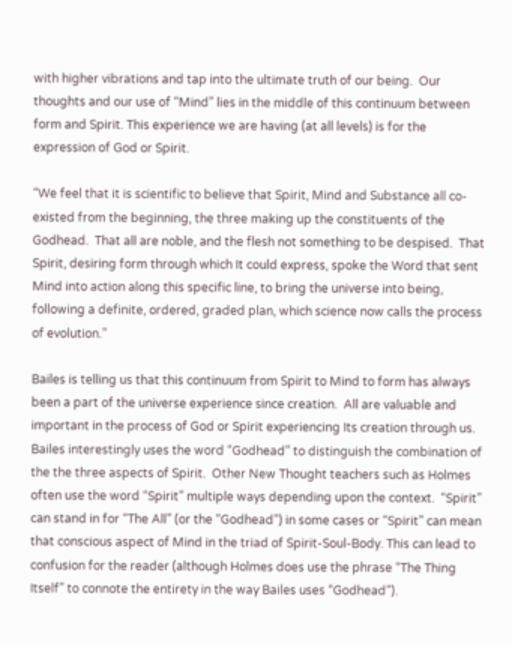with higher vibrations and tap into the ultimate truth of our being.  Our thoughts and our use of “Mind” lies in the middle of this continuum between form and Spirit. This experience we are having (at all levels) is for the expression of God or Spirit.

“We feel that it is scientific to believe that Spirit, Mind and Substance all co-existed from the beginning, the three making up the constituents of the Godhead.  That all are noble, and the flesh not something to be despised.  That Spirit, desiring form through which It could express, spoke the Word that sent Mind into action along this specific line, to bring the universe into being, following a definite, ordered, graded plan, which science now calls the process of evolution.”

Bailes is telling us that this continuum from Spirit to Mind to form has always been a part of the universe experience since creation.  All are valuable and important in the process of God or Spirit experiencing Its creation through us.  Bailes interestingly uses the word “Godhead” to distinguish the combination of the the three aspects of Spirit.  Other New Thought teachers such as Holmes often use the word “Spirit” multiple ways depending upon the context.  “Spirit” can stand in for “The All” (or the “Godhead”) in some cases or “Spirit” can mean that conscious aspect of Mind in the triad of Spirit-Soul-Body. This can lead to confusion for the reader (although Holmes does use the phrase “The Thing Itself” to connote the entirety in the way Bailes uses “Godhead”).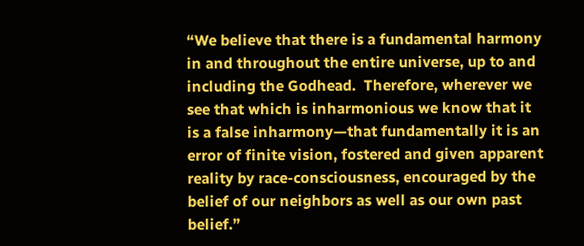“We believe that there is a fundamental harmony in and throughout the entire universe, up to and including the Godhead.  Therefore, wherever we see that which is inharmonious we know that it is a false inharmony—that fundamentally it is an error of finite vision, fostered and given apparent reality by race-consciousness, encouraged by the belief of our neighbors as well as our own past belief.”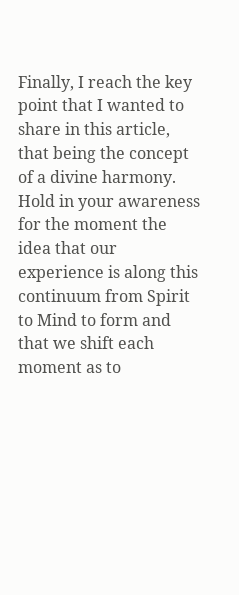Finally, I reach the key point that I wanted to share in this article, that being the concept of a divine harmony.  Hold in your awareness for the moment the idea that our experience is along this continuum from Spirit to Mind to form and that we shift each moment as to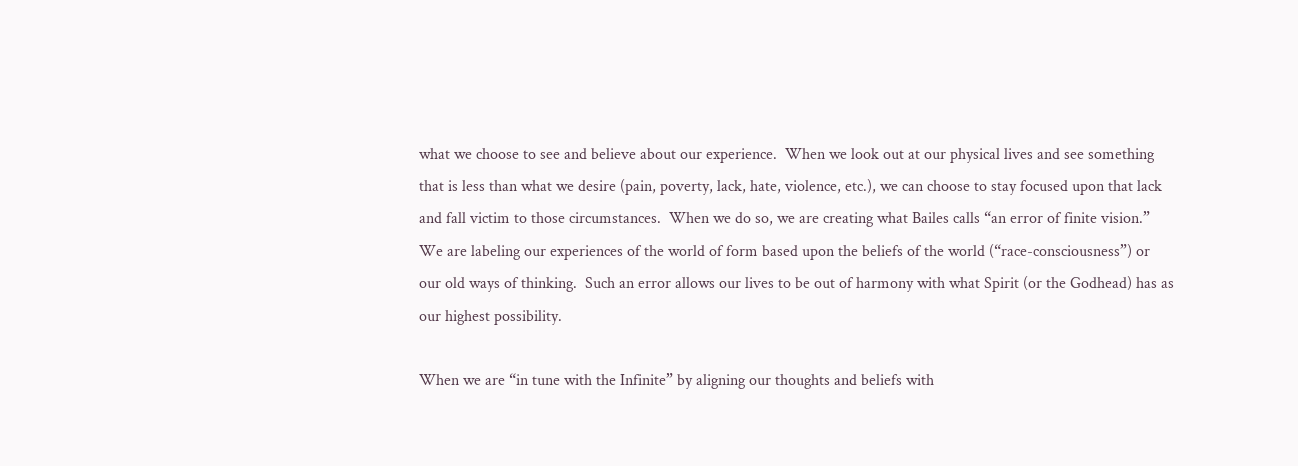what we choose to see and believe about our experience.  When we look out at our physical lives and see something that is less than what we desire (pain, poverty, lack, hate, violence, etc.), we can choose to stay focused upon that lack and fall victim to those circumstances.  When we do so, we are creating what Bailes calls “an error of finite vision.” We are labeling our experiences of the world of form based upon the beliefs of the world (“race-consciousness”) or our old ways of thinking.  Such an error allows our lives to be out of harmony with what Spirit (or the Godhead) has as our highest possibility.

When we are “in tune with the Infinite” by aligning our thoughts and beliefs with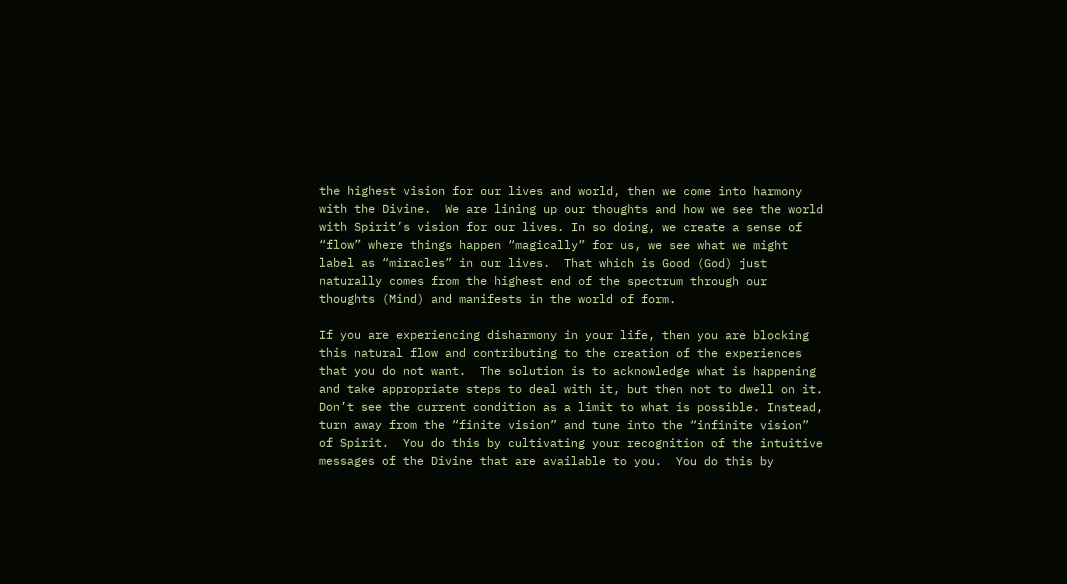the highest vision for our lives and world, then we come into harmony with the Divine.  We are lining up our thoughts and how we see the world with Spirit’s vision for our lives. In so doing, we create a sense of “flow” where things happen “magically” for us, we see what we might label as “miracles” in our lives.  That which is Good (God) just naturally comes from the highest end of the spectrum through our thoughts (Mind) and manifests in the world of form.

If you are experiencing disharmony in your life, then you are blocking this natural flow and contributing to the creation of the experiences that you do not want.  The solution is to acknowledge what is happening and take appropriate steps to deal with it, but then not to dwell on it.  Don’t see the current condition as a limit to what is possible. Instead, turn away from the “finite vision” and tune into the “infinite vision” of Spirit.  You do this by cultivating your recognition of the intuitive messages of the Divine that are available to you.  You do this by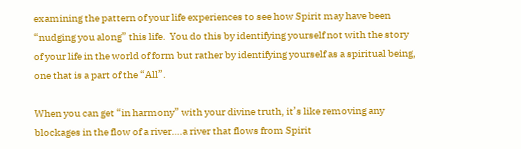examining the pattern of your life experiences to see how Spirit may have been “nudging you along” this life.  You do this by identifying yourself not with the story of your life in the world of form but rather by identifying yourself as a spiritual being, one that is a part of the “All”.

When you can get “in harmony” with your divine truth, it’s like removing any blockages in the flow of a river….a river that flows from Spirit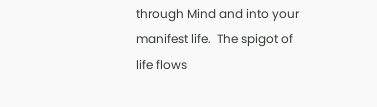through Mind and into your manifest life.  The spigot of life flows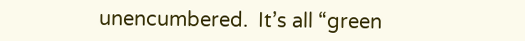unencumbered.  It’s all “green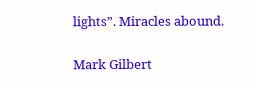lights”. Miracles abound.

Mark Gilbert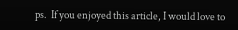ps.  If you enjoyed this article, I would love to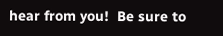hear from you!  Be sure to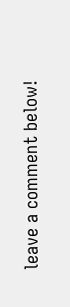leave a comment below!